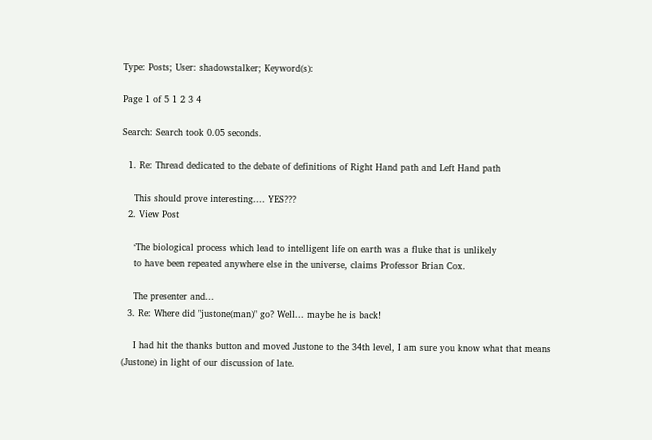Type: Posts; User: shadowstalker; Keyword(s):

Page 1 of 5 1 2 3 4

Search: Search took 0.05 seconds.

  1. Re: Thread dedicated to the debate of definitions of Right Hand path and Left Hand path

    This should prove interesting.... YES???
  2. View Post

    ‘The biological process which lead to intelligent life on earth was a fluke that is unlikely
    to have been repeated anywhere else in the universe, claims Professor Brian Cox.

    The presenter and...
  3. Re: Where did "justone(man)" go? Well... maybe he is back!

    I had hit the thanks button and moved Justone to the 34th level, I am sure you know what that means (Justone) in light of our discussion of late.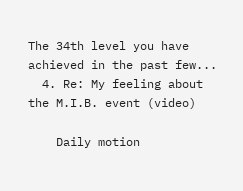The 34th level you have achieved in the past few...
  4. Re: My feeling about the M.I.B. event (video)

    Daily motion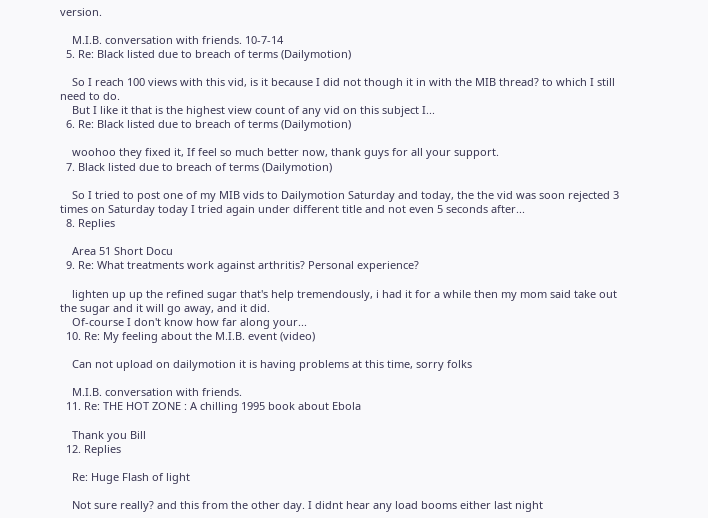version.

    M.I.B. conversation with friends. 10-7-14
  5. Re: Black listed due to breach of terms (Dailymotion)

    So I reach 100 views with this vid, is it because I did not though it in with the MIB thread? to which I still need to do.
    But I like it that is the highest view count of any vid on this subject I...
  6. Re: Black listed due to breach of terms (Dailymotion)

    woohoo they fixed it, If feel so much better now, thank guys for all your support.
  7. Black listed due to breach of terms (Dailymotion)

    So I tried to post one of my MIB vids to Dailymotion Saturday and today, the the vid was soon rejected 3 times on Saturday today I tried again under different title and not even 5 seconds after...
  8. Replies

    Area 51 Short Docu
  9. Re: What treatments work against arthritis? Personal experience?

    lighten up up the refined sugar that's help tremendously, i had it for a while then my mom said take out the sugar and it will go away, and it did.
    Of-course I don't know how far along your...
  10. Re: My feeling about the M.I.B. event (video)

    Can not upload on dailymotion it is having problems at this time, sorry folks

    M.I.B. conversation with friends.
  11. Re: THE HOT ZONE : A chilling 1995 book about Ebola

    Thank you Bill
  12. Replies

    Re: Huge Flash of light

    Not sure really? and this from the other day. I didnt hear any load booms either last night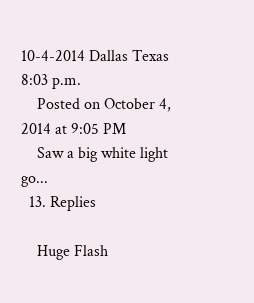10-4-2014 Dallas Texas 8:03 p.m.
    Posted on October 4, 2014 at 9:05 PM
    Saw a big white light go...
  13. Replies

    Huge Flash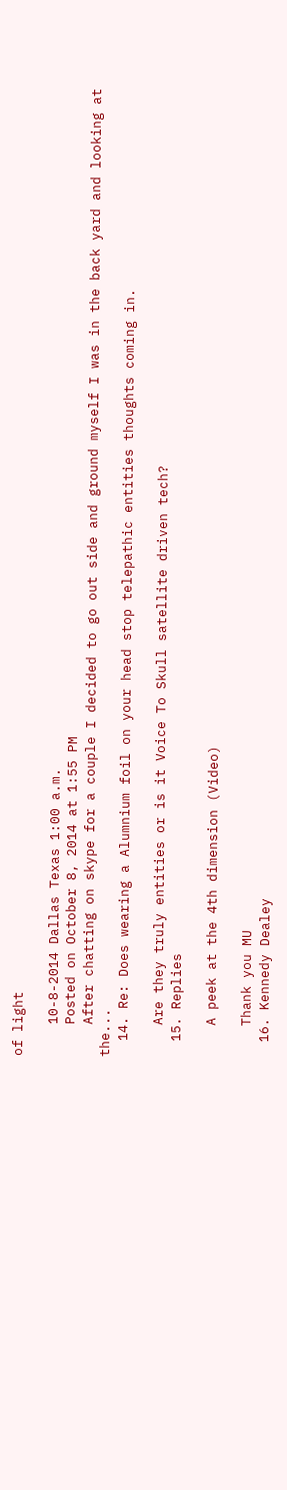of light

    10-8-2014 Dallas Texas 1:00 a.m.
    Posted on October 8, 2014 at 1:55 PM
    After chatting on skype for a couple I decided to go out side and ground myself I was in the back yard and looking at the...
  14. Re: Does wearing a Alumnium foil on your head stop telepathic entities thoughts coming in.

    Are they truly entities or is it Voice To Skull satellite driven tech?
  15. Replies

    A peek at the 4th dimension (Video)

    Thank you MU
  16. Kennedy Dealey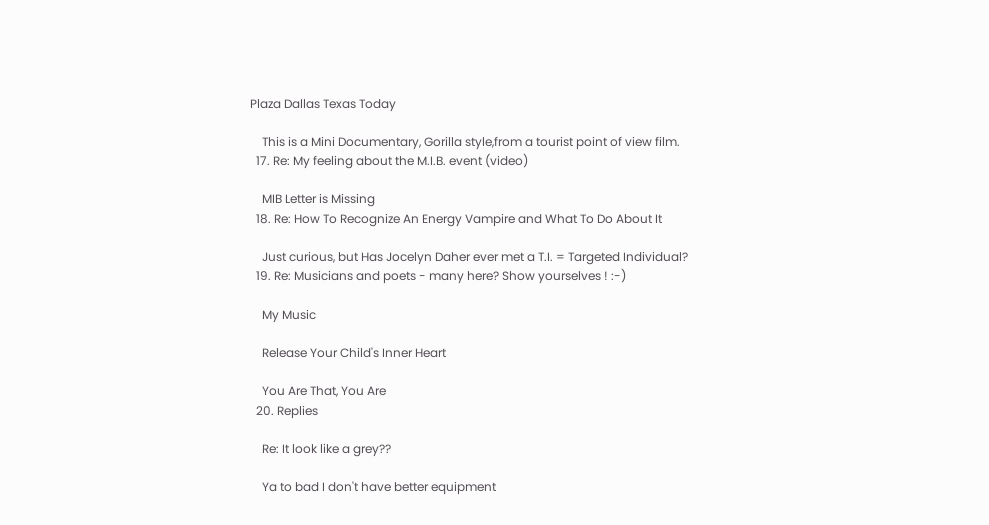Plaza Dallas Texas Today

    This is a Mini Documentary, Gorilla style,from a tourist point of view film.
  17. Re: My feeling about the M.I.B. event (video)

    MIB Letter is Missing
  18. Re: How To Recognize An Energy Vampire and What To Do About It

    Just curious, but Has Jocelyn Daher ever met a T.I. = Targeted Individual?
  19. Re: Musicians and poets - many here? Show yourselves ! :-)

    My Music

    Release Your Child's Inner Heart

    You Are That, You Are
  20. Replies

    Re: It look like a grey??

    Ya to bad I don't have better equipment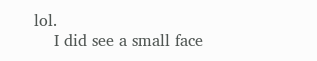lol.
    I did see a small face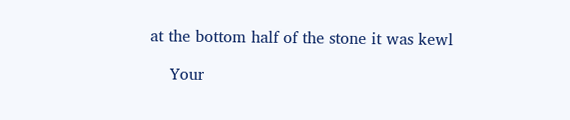at the bottom half of the stone it was kewl

    Your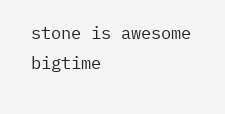stone is awesome bigtime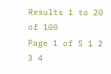Results 1 to 20 of 100
Page 1 of 5 1 2 3 4